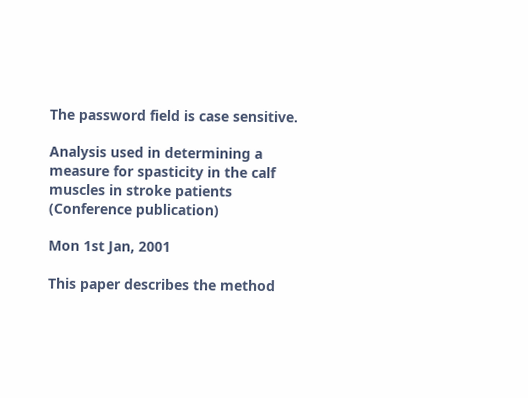The password field is case sensitive.

Analysis used in determining a measure for spasticity in the calf muscles in stroke patients (Conference publication)

Mon 1st Jan, 2001

This paper describes the method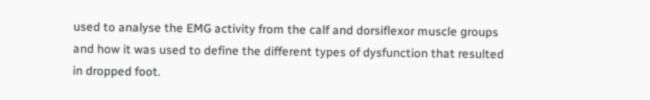used to analyse the EMG activity from the calf and dorsiflexor muscle groups and how it was used to define the different types of dysfunction that resulted in dropped foot.